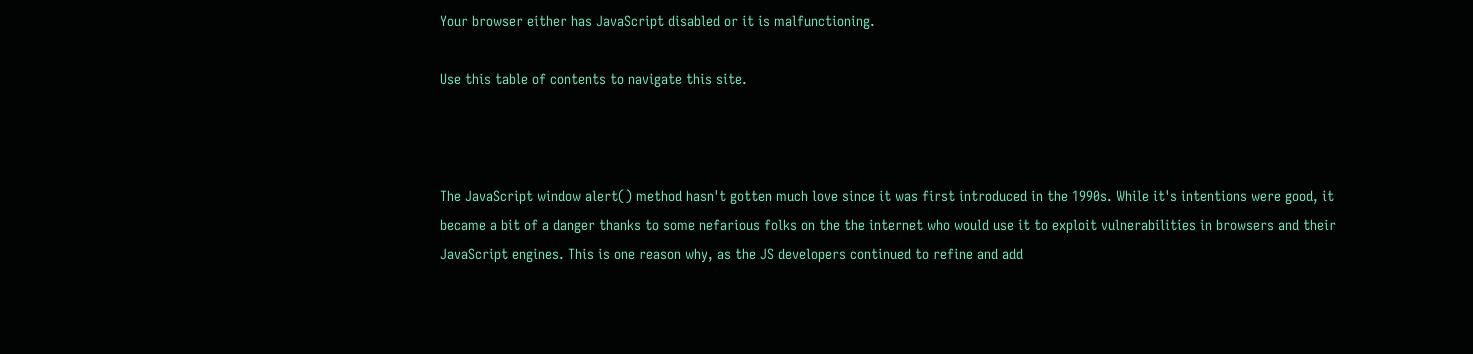Your browser either has JavaScript disabled or it is malfunctioning.

Use this table of contents to navigate this site.



The JavaScript window alert() method hasn't gotten much love since it was first introduced in the 1990s. While it's intentions were good, it became a bit of a danger thanks to some nefarious folks on the the internet who would use it to exploit vulnerabilities in browsers and their JavaScript engines. This is one reason why, as the JS developers continued to refine and add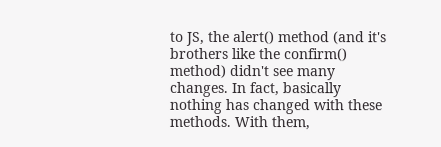to JS, the alert() method (and it's brothers like the confirm() method) didn't see many changes. In fact, basically nothing has changed with these methods. With them,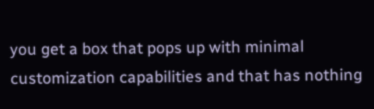you get a box that pops up with minimal customization capabilities and that has nothing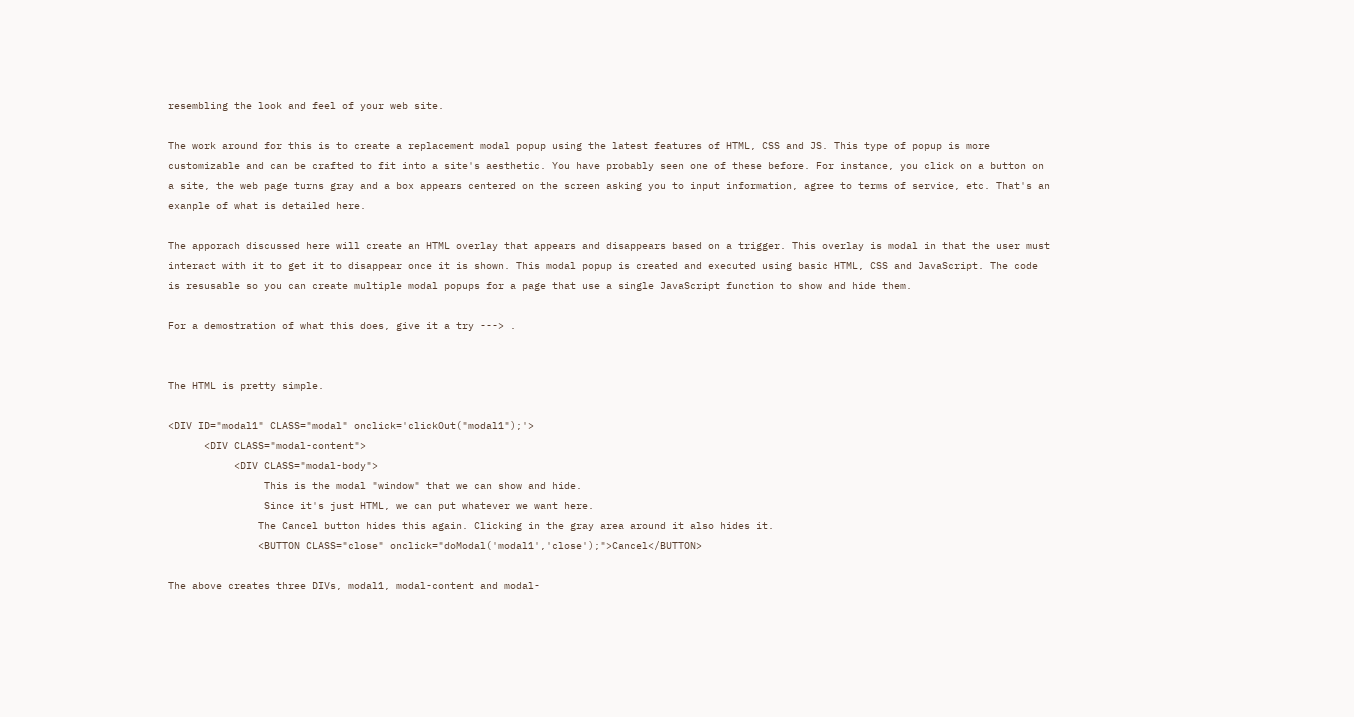resembling the look and feel of your web site.

The work around for this is to create a replacement modal popup using the latest features of HTML, CSS and JS. This type of popup is more customizable and can be crafted to fit into a site's aesthetic. You have probably seen one of these before. For instance, you click on a button on a site, the web page turns gray and a box appears centered on the screen asking you to input information, agree to terms of service, etc. That's an exanple of what is detailed here.

The apporach discussed here will create an HTML overlay that appears and disappears based on a trigger. This overlay is modal in that the user must interact with it to get it to disappear once it is shown. This modal popup is created and executed using basic HTML, CSS and JavaScript. The code is resusable so you can create multiple modal popups for a page that use a single JavaScript function to show and hide them.

For a demostration of what this does, give it a try ---> .


The HTML is pretty simple.

<DIV ID="modal1" CLASS="modal" onclick='clickOut("modal1");'>
      <DIV CLASS="modal-content">
           <DIV CLASS="modal-body">
                This is the modal "window" that we can show and hide.
                Since it's just HTML, we can put whatever we want here.
               The Cancel button hides this again. Clicking in the gray area around it also hides it.
               <BUTTON CLASS="close" onclick="doModal('modal1','close');">Cancel</BUTTON>

The above creates three DIVs, modal1, modal-content and modal-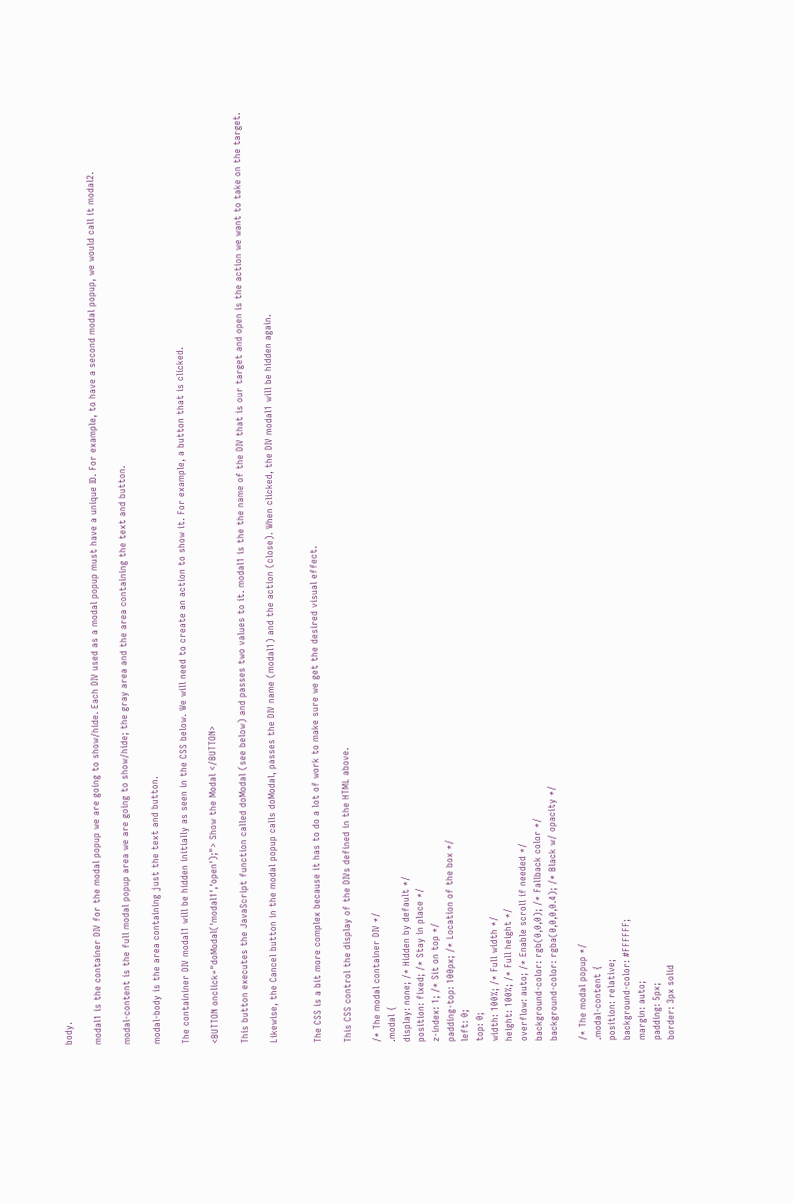body.

modal1 is the container DIV for the modal popup we are going to show/hide. Each DIV used as a modal popup must have a unique ID. For example, to have a second modal popup, we would call it modal2.

modal-content is the full modal popup area we are going to show/hide; the gray area and the area containing the text and button.

modal-body is the area containing just the text and button.

The containiner DIV modal1 will be hidden initially as seen in the CSS below. We will need to create an action to show it. For example, a button that is clicked.

<BUTTON onclick="doModal('modal1','open');"> Show the Modal </BUTTON>

This button executes the JavaScript function called doModal (see below) and passes two values to it. modal1 is the the name of the DIV that is our target and open is the action we want to take on the target.

Likewise, the Cancel button in the modal popup calls doModal, passes the DIV name (modal1) and the action (close). When clicked, the DIV modal1 will be hidden again.


The CSS is a bit more complex because it has to do a lot of work to make sure we get the desired visual effect.

This CSS control the display of the DIVs defined in the HTML above.

/* The modal container DIV */
.modal {
display: none; /* Hidden by default */
position: fixed; /* Stay in place */
z-index: 1; /* Sit on top */
padding-top: 100px; /* Location of the box */
left: 0;
top: 0;
width: 100%; /* Full width */
height: 100%; /* Full height */
overflow: auto; /* Enable scroll if needed */
background-color: rgb(0,0,0); /* Fallback color */
background-color: rgba(0,0,0,0.4); /* Black w/ opacity */

/* The modal popup */
.modal-content {
position: relative;
background-color: #FFFFFF;
margin: auto;
padding: 5px;
border: 3px solid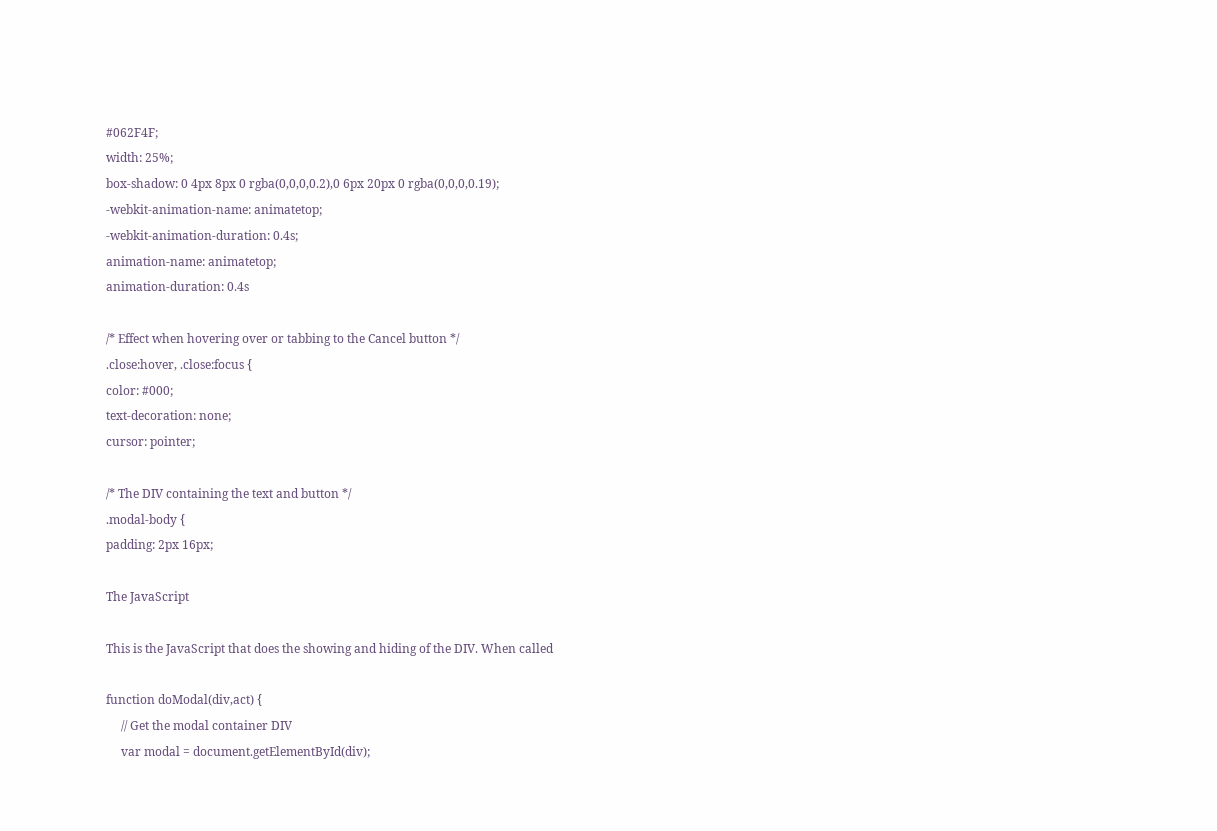#062F4F;
width: 25%;
box-shadow: 0 4px 8px 0 rgba(0,0,0,0.2),0 6px 20px 0 rgba(0,0,0,0.19);
-webkit-animation-name: animatetop;
-webkit-animation-duration: 0.4s;
animation-name: animatetop;
animation-duration: 0.4s

/* Effect when hovering over or tabbing to the Cancel button */
.close:hover, .close:focus {
color: #000;
text-decoration: none;
cursor: pointer;

/* The DIV containing the text and button */
.modal-body {
padding: 2px 16px;

The JavaScript

This is the JavaScript that does the showing and hiding of the DIV. When called

function doModal(div,act) {
     // Get the modal container DIV
     var modal = document.getElementById(div);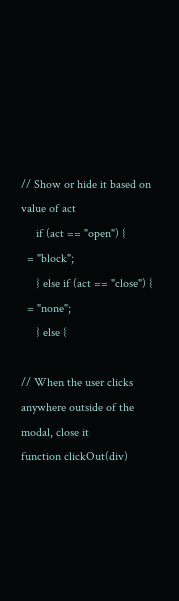// Show or hide it based on value of act
     if (act == "open") {
  = "block";
     } else if (act == "close") {
  = "none";
     } else {

// When the user clicks anywhere outside of the modal, close it
function clickOut(div)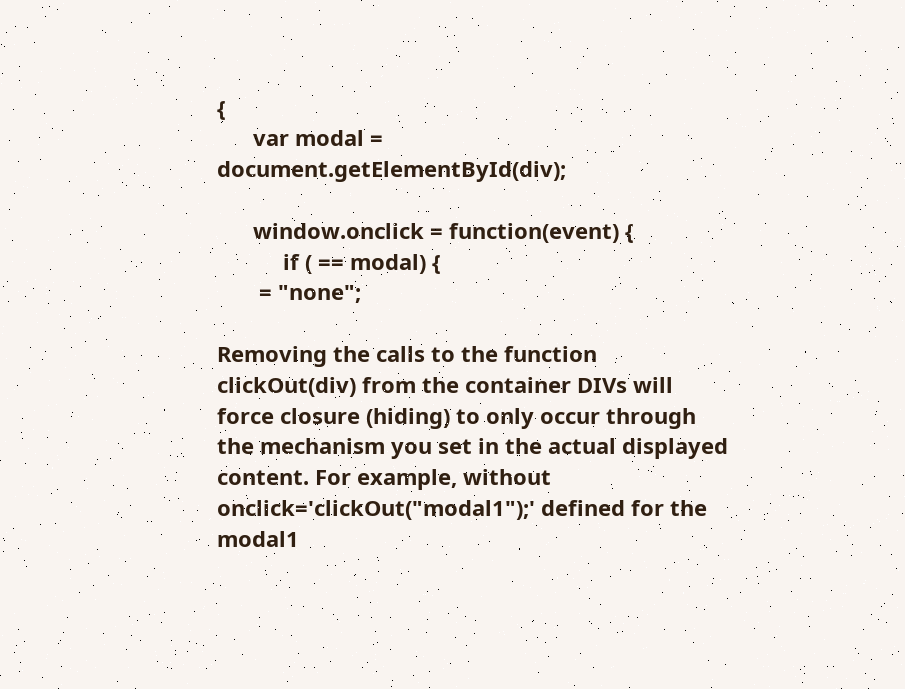{
      var modal = document.getElementById(div);

      window.onclick = function(event) {
           if ( == modal) {
       = "none";

Removing the calls to the function clickOut(div) from the container DIVs will force closure (hiding) to only occur through the mechanism you set in the actual displayed content. For example, without onclick='clickOut("modal1");' defined for the modal1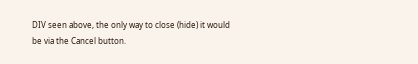DIV seen above, the only way to close (hide) it would be via the Cancel button.